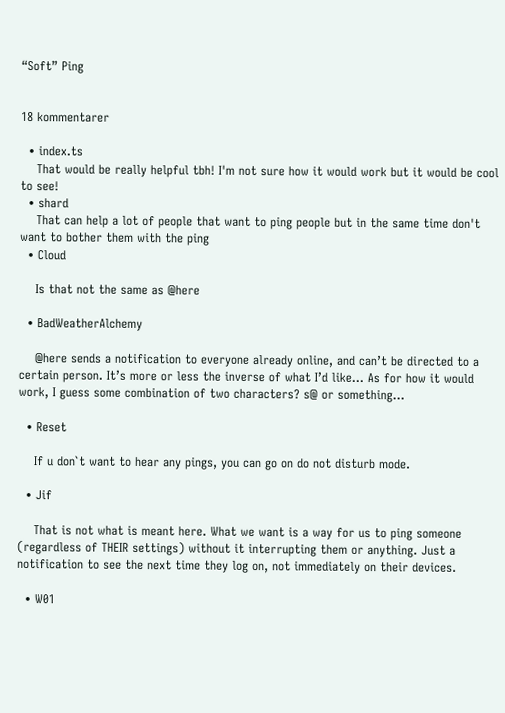“Soft” Ping


18 kommentarer

  • index.ts
    That would be really helpful tbh! I'm not sure how it would work but it would be cool to see!
  • shard
    That can help a lot of people that want to ping people but in the same time don't want to bother them with the ping
  • Cloud

    Is that not the same as @here

  • BadWeatherAlchemy

    @here sends a notification to everyone already online, and can’t be directed to a certain person. It’s more or less the inverse of what I’d like... As for how it would work, I guess some combination of two characters? s@ or something...

  • Reset

    If u don`t want to hear any pings, you can go on do not disturb mode.

  • Jif

    That is not what is meant here. What we want is a way for us to ping someone (regardless of THEIR settings) without it interrupting them or anything. Just a notification to see the next time they log on, not immediately on their devices.

  • W01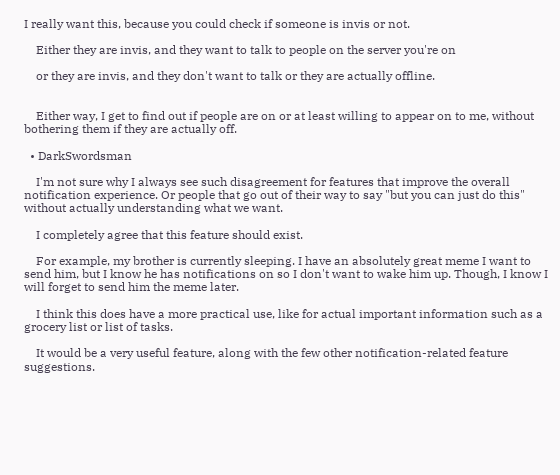I really want this, because you could check if someone is invis or not.

    Either they are invis, and they want to talk to people on the server you're on

    or they are invis, and they don't want to talk or they are actually offline.


    Either way, I get to find out if people are on or at least willing to appear on to me, without bothering them if they are actually off.

  • DarkSwordsman

    I'm not sure why I always see such disagreement for features that improve the overall notification experience. Or people that go out of their way to say "but you can just do this" without actually understanding what we want.

    I completely agree that this feature should exist.

    For example, my brother is currently sleeping. I have an absolutely great meme I want to send him, but I know he has notifications on so I don't want to wake him up. Though, I know I will forget to send him the meme later.

    I think this does have a more practical use, like for actual important information such as a grocery list or list of tasks.

    It would be a very useful feature, along with the few other notification-related feature suggestions.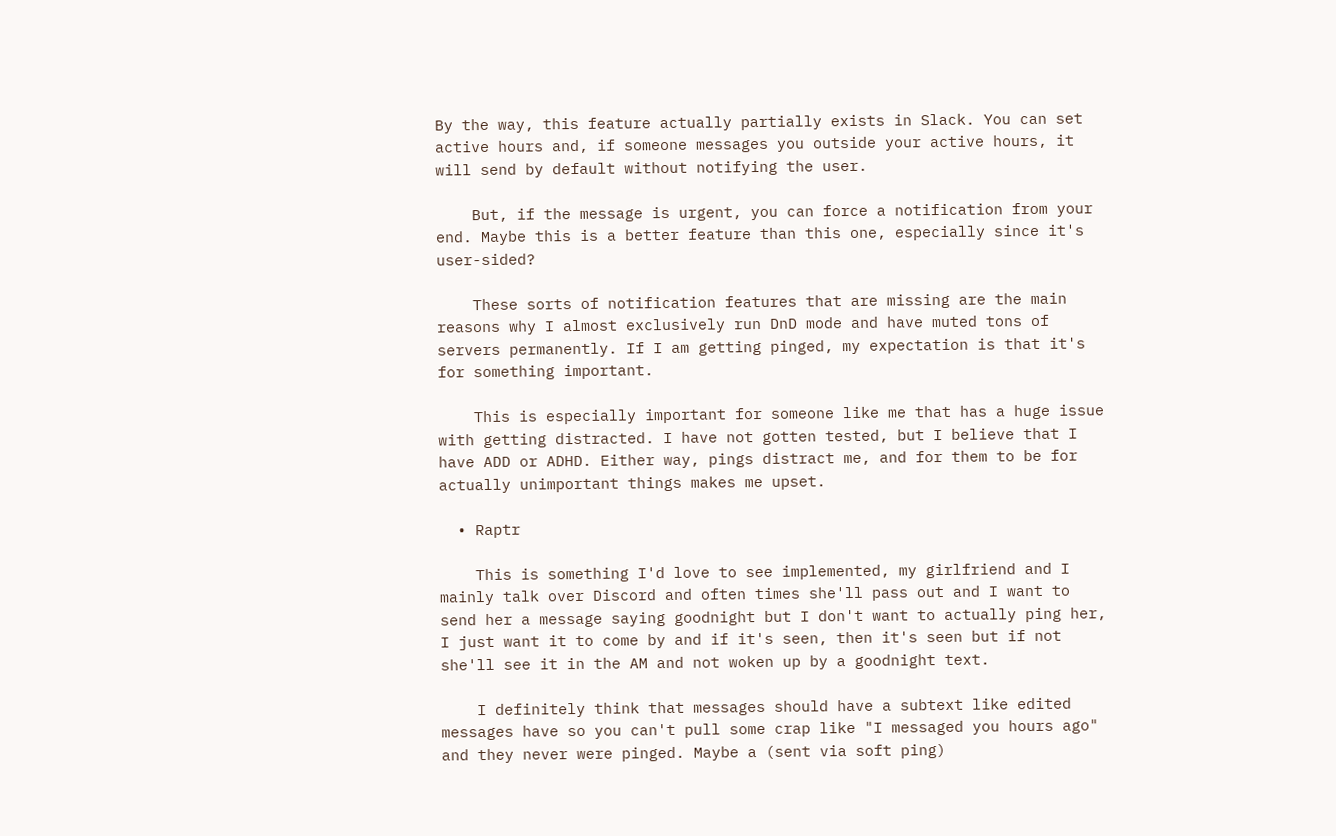By the way, this feature actually partially exists in Slack. You can set active hours and, if someone messages you outside your active hours, it will send by default without notifying the user.

    But, if the message is urgent, you can force a notification from your end. Maybe this is a better feature than this one, especially since it's user-sided?

    These sorts of notification features that are missing are the main reasons why I almost exclusively run DnD mode and have muted tons of servers permanently. If I am getting pinged, my expectation is that it's for something important.

    This is especially important for someone like me that has a huge issue with getting distracted. I have not gotten tested, but I believe that I have ADD or ADHD. Either way, pings distract me, and for them to be for actually unimportant things makes me upset.

  • Raptr

    This is something I'd love to see implemented, my girlfriend and I mainly talk over Discord and often times she'll pass out and I want to send her a message saying goodnight but I don't want to actually ping her, I just want it to come by and if it's seen, then it's seen but if not she'll see it in the AM and not woken up by a goodnight text.

    I definitely think that messages should have a subtext like edited messages have so you can't pull some crap like "I messaged you hours ago" and they never were pinged. Maybe a (sent via soft ping)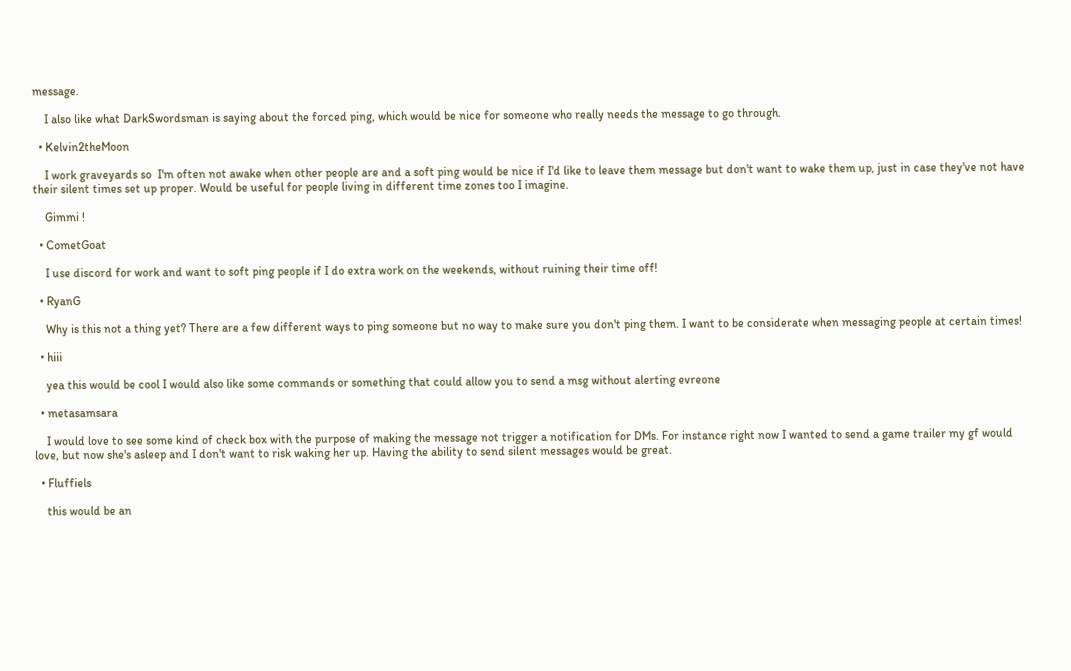message.

    I also like what DarkSwordsman is saying about the forced ping, which would be nice for someone who really needs the message to go through.

  • Kelvin2theMoon

    I work graveyards so  I'm often not awake when other people are and a soft ping would be nice if I'd like to leave them message but don't want to wake them up, just in case they've not have their silent times set up proper. Would be useful for people living in different time zones too I imagine.

    Gimmi !

  • CometGoat

    I use discord for work and want to soft ping people if I do extra work on the weekends, without ruining their time off!

  • RyanG

    Why is this not a thing yet? There are a few different ways to ping someone but no way to make sure you don't ping them. I want to be considerate when messaging people at certain times!

  • hiii

    yea this would be cool I would also like some commands or something that could allow you to send a msg without alerting evreone

  • metasamsara

    I would love to see some kind of check box with the purpose of making the message not trigger a notification for DMs. For instance right now I wanted to send a game trailer my gf would love, but now she's asleep and I don't want to risk waking her up. Having the ability to send silent messages would be great.

  • Fluffiels

    this would be an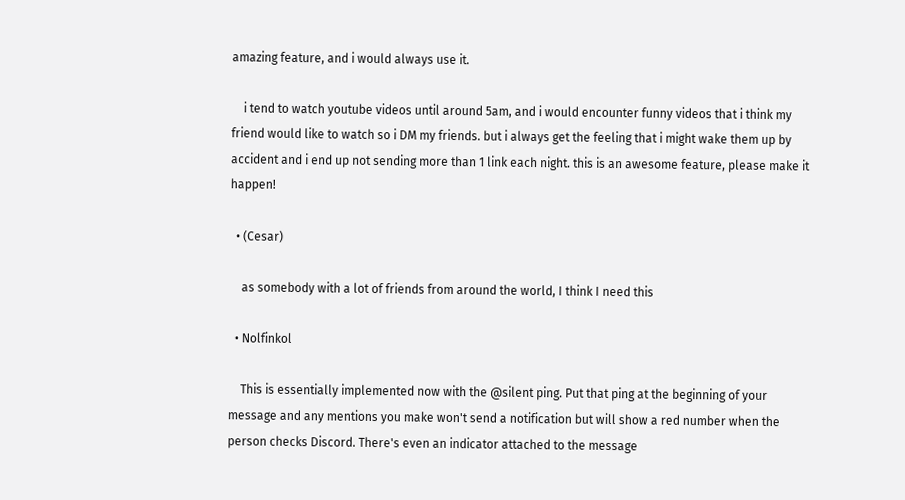amazing feature, and i would always use it.

    i tend to watch youtube videos until around 5am, and i would encounter funny videos that i think my friend would like to watch so i DM my friends. but i always get the feeling that i might wake them up by accident and i end up not sending more than 1 link each night. this is an awesome feature, please make it happen!

  • (Cesar)

    as somebody with a lot of friends from around the world, I think I need this

  • Nolfinkol

    This is essentially implemented now with the @silent ping. Put that ping at the beginning of your message and any mentions you make won't send a notification but will show a red number when the person checks Discord. There's even an indicator attached to the message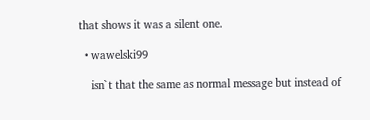that shows it was a silent one.

  • wawelski99

    isn`t that the same as normal message but instead of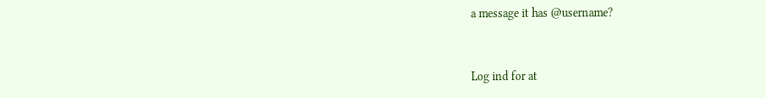a message it has @username?


Log ind for at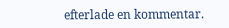efterlade en kommentar.